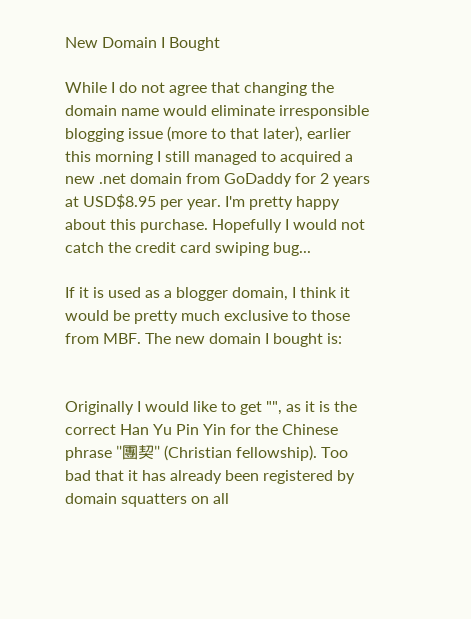New Domain I Bought

While I do not agree that changing the domain name would eliminate irresponsible blogging issue (more to that later), earlier this morning I still managed to acquired a new .net domain from GoDaddy for 2 years at USD$8.95 per year. I'm pretty happy about this purchase. Hopefully I would not catch the credit card swiping bug...

If it is used as a blogger domain, I think it would be pretty much exclusive to those from MBF. The new domain I bought is:


Originally I would like to get "", as it is the correct Han Yu Pin Yin for the Chinese phrase "團契" (Christian fellowship). Too bad that it has already been registered by domain squatters on all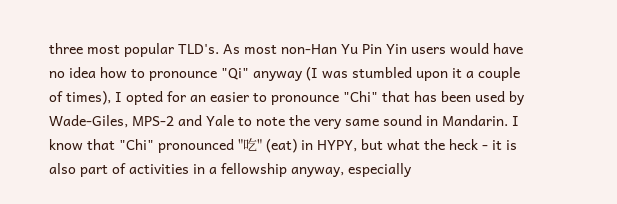three most popular TLD's. As most non-Han Yu Pin Yin users would have no idea how to pronounce "Qi" anyway (I was stumbled upon it a couple of times), I opted for an easier to pronounce "Chi" that has been used by Wade-Giles, MPS-2 and Yale to note the very same sound in Mandarin. I know that "Chi" pronounced "吃" (eat) in HYPY, but what the heck - it is also part of activities in a fellowship anyway, especially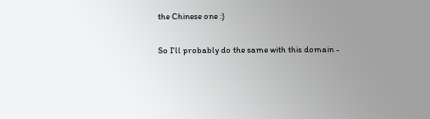the Chinese one :)

So I'll probably do the same with this domain -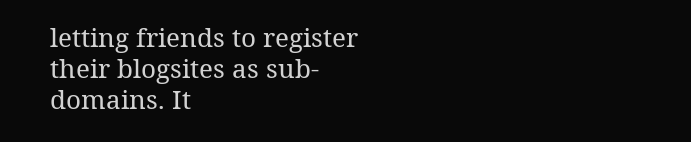letting friends to register their blogsites as sub-domains. It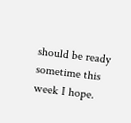should be ready sometime this week I hope.